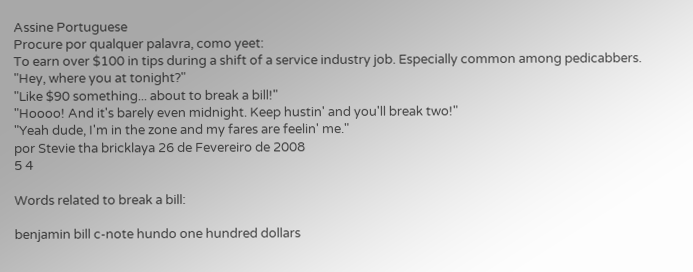Assine Portuguese
Procure por qualquer palavra, como yeet:
To earn over $100 in tips during a shift of a service industry job. Especially common among pedicabbers.
"Hey, where you at tonight?"
"Like $90 something... about to break a bill!"
"Hoooo! And it's barely even midnight. Keep hustin' and you'll break two!"
"Yeah dude, I'm in the zone and my fares are feelin' me."
por Stevie tha bricklaya 26 de Fevereiro de 2008
5 4

Words related to break a bill:

benjamin bill c-note hundo one hundred dollars